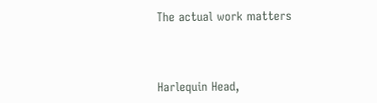The actual work matters



Harlequin Head,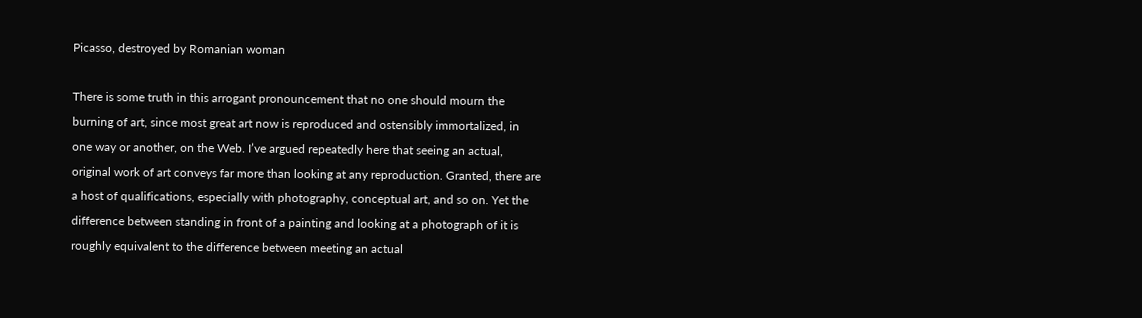Picasso, destroyed by Romanian woman

There is some truth in this arrogant pronouncement that no one should mourn the burning of art, since most great art now is reproduced and ostensibly immortalized, in one way or another, on the Web. I’ve argued repeatedly here that seeing an actual, original work of art conveys far more than looking at any reproduction. Granted, there are a host of qualifications, especially with photography, conceptual art, and so on. Yet the difference between standing in front of a painting and looking at a photograph of it is roughly equivalent to the difference between meeting an actual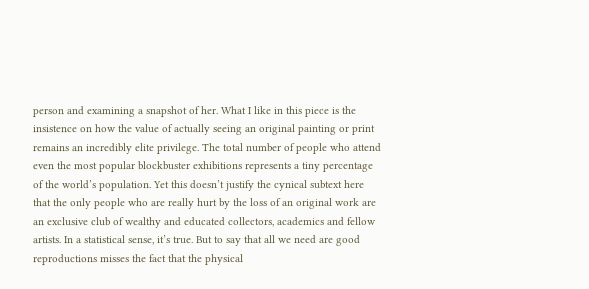person and examining a snapshot of her. What I like in this piece is the insistence on how the value of actually seeing an original painting or print remains an incredibly elite privilege. The total number of people who attend even the most popular blockbuster exhibitions represents a tiny percentage of the world’s population. Yet this doesn’t justify the cynical subtext here that the only people who are really hurt by the loss of an original work are an exclusive club of wealthy and educated collectors, academics and fellow artists. In a statistical sense, it’s true. But to say that all we need are good reproductions misses the fact that the physical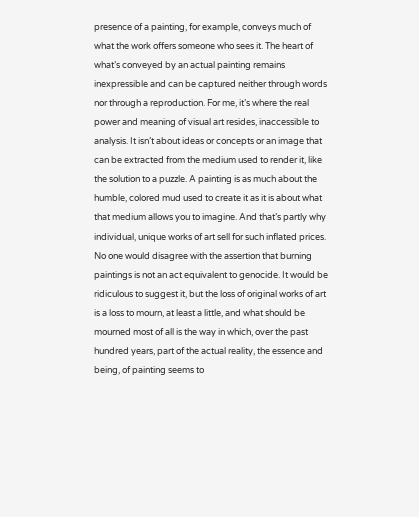presence of a painting, for example, conveys much of what the work offers someone who sees it. The heart of what’s conveyed by an actual painting remains inexpressible and can be captured neither through words nor through a reproduction. For me, it’s where the real power and meaning of visual art resides, inaccessible to analysis. It isn’t about ideas or concepts or an image that can be extracted from the medium used to render it, like the solution to a puzzle. A painting is as much about the humble, colored mud used to create it as it is about what that medium allows you to imagine. And that’s partly why individual, unique works of art sell for such inflated prices. No one would disagree with the assertion that burning paintings is not an act equivalent to genocide. It would be ridiculous to suggest it, but the loss of original works of art is a loss to mourn, at least a little, and what should be mourned most of all is the way in which, over the past hundred years, part of the actual reality, the essence and being, of painting seems to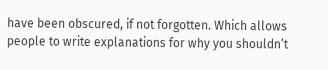have been obscured, if not forgotten. Which allows people to write explanations for why you shouldn’t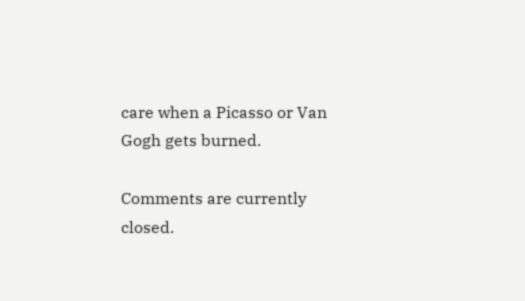care when a Picasso or Van Gogh gets burned.

Comments are currently closed.